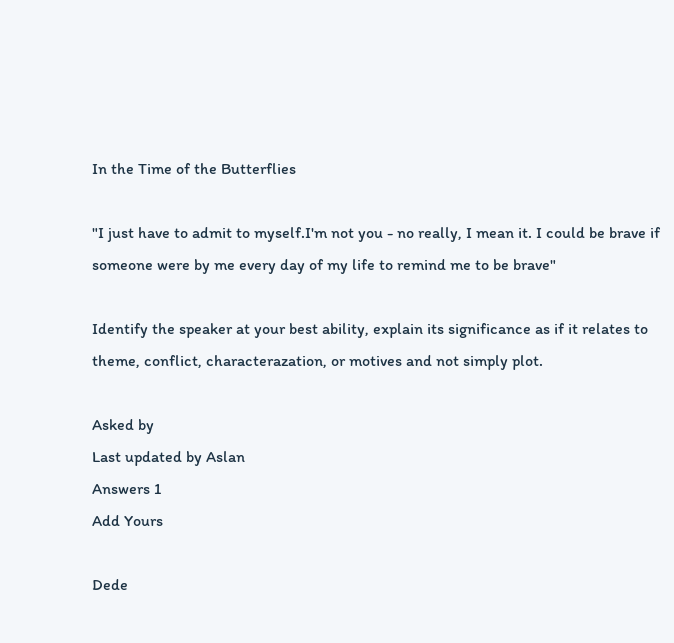In the Time of the Butterflies

"I just have to admit to myself.I'm not you - no really, I mean it. I could be brave if someone were by me every day of my life to remind me to be brave"

Identify the speaker at your best ability, explain its significance as if it relates to theme, conflict, characterazation, or motives and not simply plot.

Asked by
Last updated by Aslan
Answers 1
Add Yours

Dede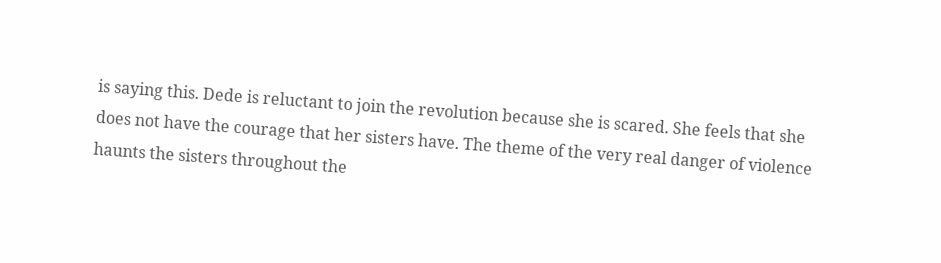is saying this. Dede is reluctant to join the revolution because she is scared. She feels that she does not have the courage that her sisters have. The theme of the very real danger of violence haunts the sisters throughout the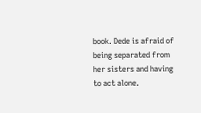book. Dede is afraid of being separated from her sisters and having to act alone.